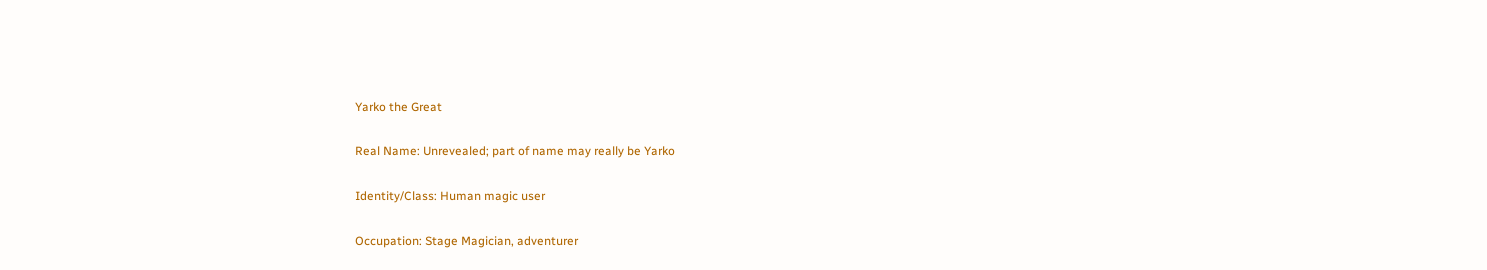Yarko the Great

Real Name: Unrevealed; part of name may really be Yarko

Identity/Class: Human magic user

Occupation: Stage Magician, adventurer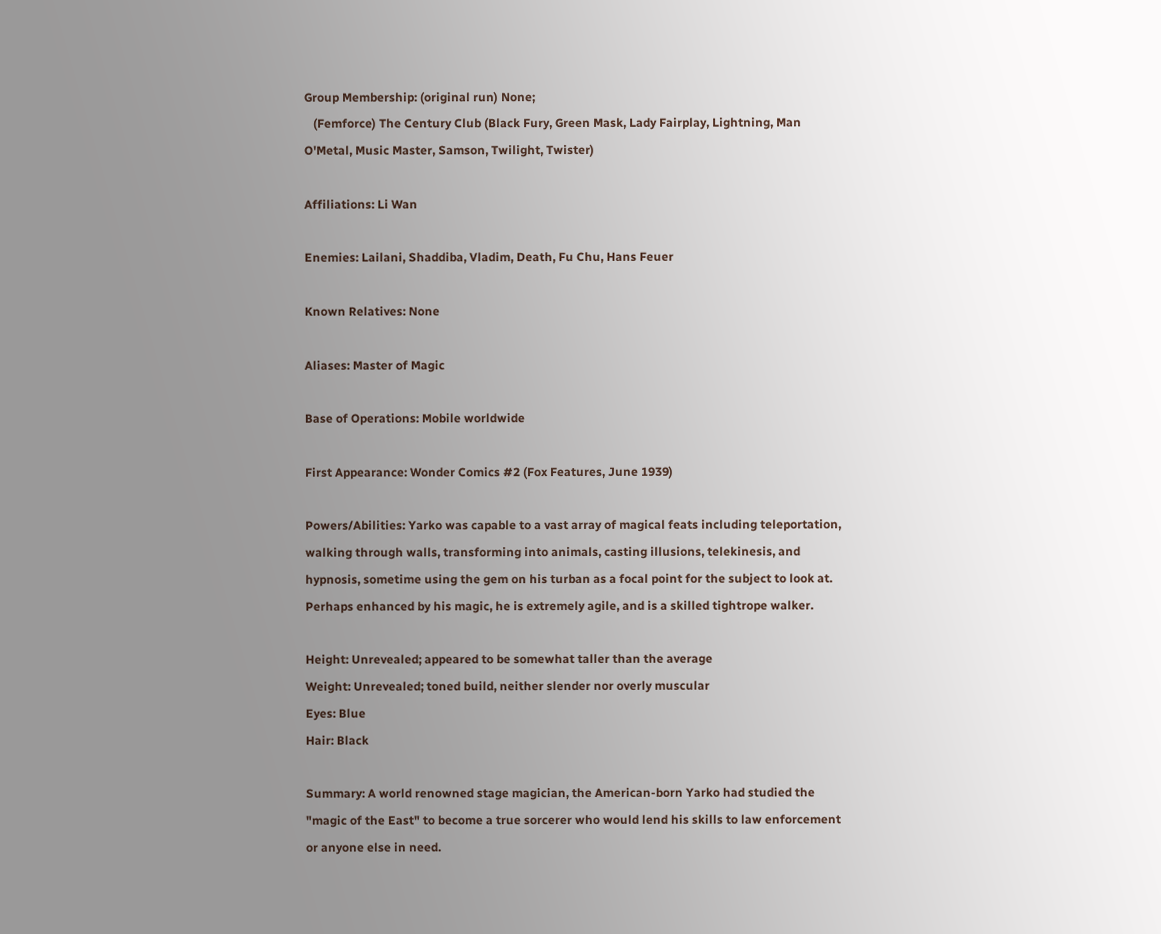Group Membership: (original run) None;
   (Femforce) The Century Club (Black Fury, Green Mask, Lady Fairplay, Lightning, Man O'Metal, Music Master, Samson, Twilight, Twister)

Affiliations: Li Wan

Enemies: Lailani, Shaddiba, Vladim, Death, Fu Chu, Hans Feuer

Known Relatives: None

Aliases: Master of Magic

Base of Operations: Mobile worldwide

First Appearance: Wonder Comics #2 (Fox Features, June 1939)

Powers/Abilities: Yarko was capable to a vast array of magical feats including teleportation, walking through walls, transforming into animals, casting illusions, telekinesis, and hypnosis, sometime using the gem on his turban as a focal point for the subject to look at. Perhaps enhanced by his magic, he is extremely agile, and is a skilled tightrope walker.

Height: Unrevealed; appeared to be somewhat taller than the average
Weight: Unrevealed; toned build, neither slender nor overly muscular
Eyes: Blue
Hair: Black

Summary: A world renowned stage magician, the American-born Yarko had studied the "magic of the East" to become a true sorcerer who would lend his skills to law enforcement or anyone else in need.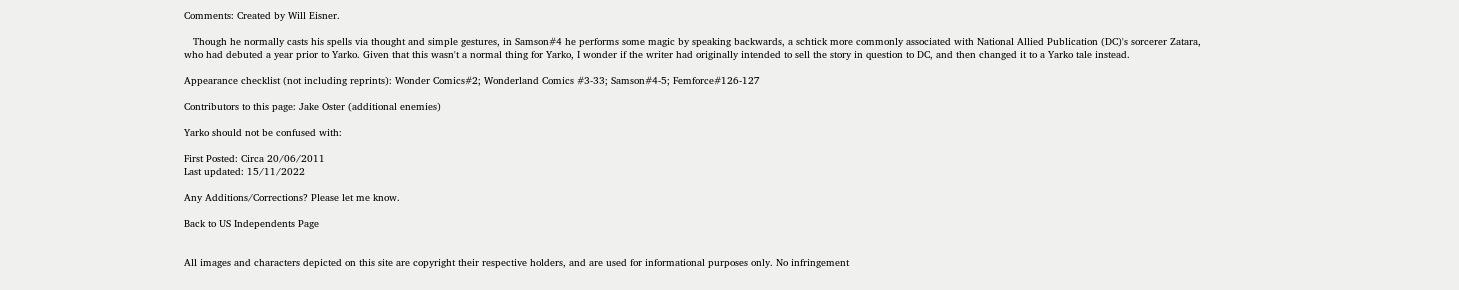Comments: Created by Will Eisner.

   Though he normally casts his spells via thought and simple gestures, in Samson#4 he performs some magic by speaking backwards, a schtick more commonly associated with National Allied Publication (DC)'s sorcerer Zatara, who had debuted a year prior to Yarko. Given that this wasn't a normal thing for Yarko, I wonder if the writer had originally intended to sell the story in question to DC, and then changed it to a Yarko tale instead.

Appearance checklist (not including reprints): Wonder Comics#2; Wonderland Comics #3-33; Samson#4-5; Femforce#126-127

Contributors to this page: Jake Oster (additional enemies)

Yarko should not be confused with:

First Posted: Circa 20/06/2011
Last updated: 15/11/2022

Any Additions/Corrections? Please let me know.

Back to US Independents Page


All images and characters depicted on this site are copyright their respective holders, and are used for informational purposes only. No infringement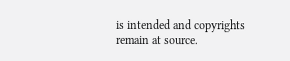is intended and copyrights remain at source.